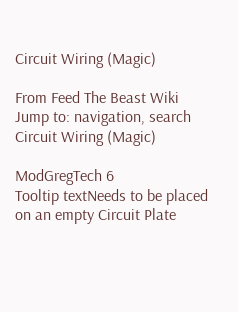Circuit Wiring (Magic)

From Feed The Beast Wiki
Jump to: navigation, search
Circuit Wiring (Magic)

ModGregTech 6
Tooltip textNeeds to be placed on an empty Circuit Plate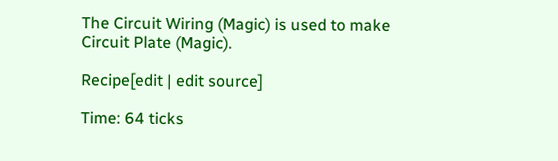The Circuit Wiring (Magic) is used to make Circuit Plate (Magic).

Recipe[edit | edit source]

Time: 64 ticks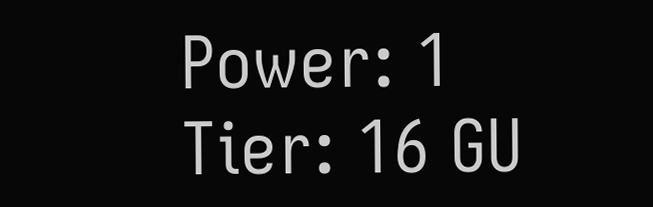Power: 1
Tier: 16 GU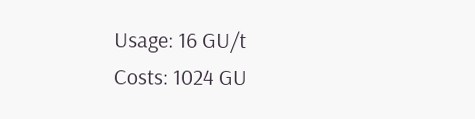Usage: 16 GU/t
Costs: 1024 GU